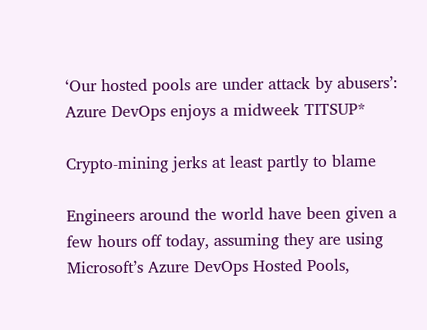‘Our hosted pools are under attack by abusers’: Azure DevOps enjoys a midweek TITSUP*

Crypto-mining jerks at least partly to blame

Engineers around the world have been given a few hours off today, assuming they are using Microsoft’s Azure DevOps Hosted Pools,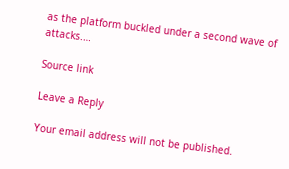as the platform buckled under a second wave of attacks.…

Source link

Leave a Reply

Your email address will not be published.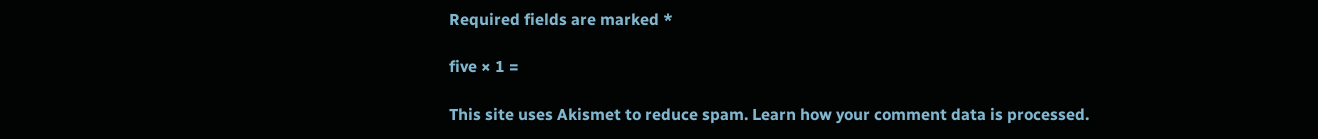Required fields are marked *

five × 1 =

This site uses Akismet to reduce spam. Learn how your comment data is processed.